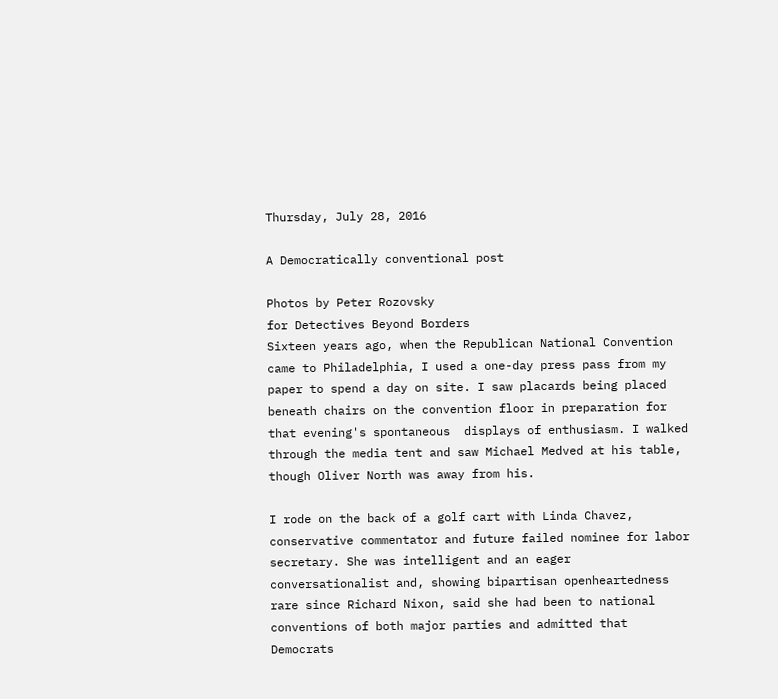Thursday, July 28, 2016

A Democratically conventional post

Photos by Peter Rozovsky
for Detectives Beyond Borders
Sixteen years ago, when the Republican National Convention came to Philadelphia, I used a one-day press pass from my paper to spend a day on site. I saw placards being placed beneath chairs on the convention floor in preparation for that evening's spontaneous  displays of enthusiasm. I walked through the media tent and saw Michael Medved at his table, though Oliver North was away from his.

I rode on the back of a golf cart with Linda Chavez, conservative commentator and future failed nominee for labor secretary. She was intelligent and an eager conversationalist and, showing bipartisan openheartedness rare since Richard Nixon, said she had been to national conventions of both major parties and admitted that Democrats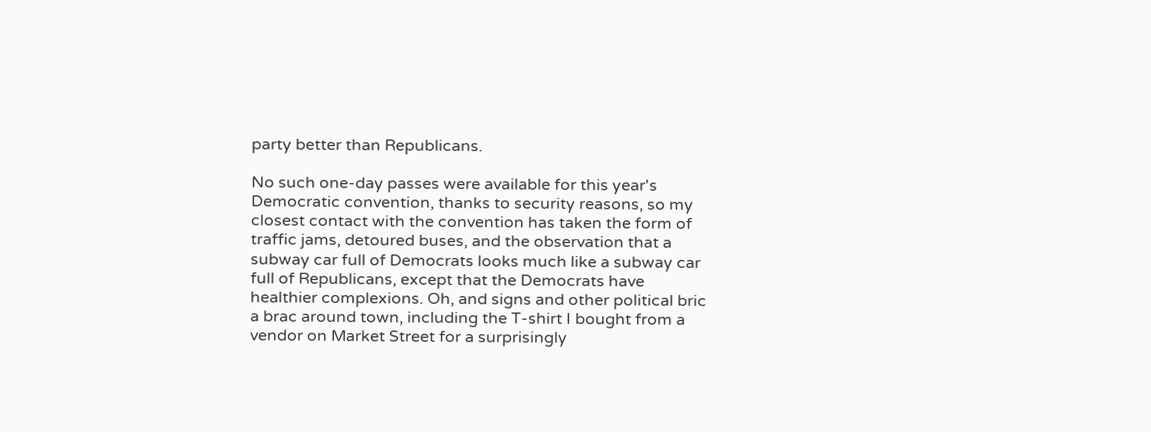party better than Republicans.

No such one-day passes were available for this year's Democratic convention, thanks to security reasons, so my closest contact with the convention has taken the form of traffic jams, detoured buses, and the observation that a subway car full of Democrats looks much like a subway car full of Republicans, except that the Democrats have healthier complexions. Oh, and signs and other political bric a brac around town, including the T-shirt I bought from a vendor on Market Street for a surprisingly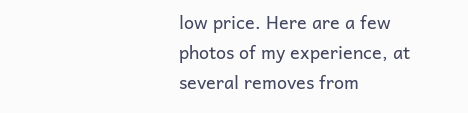low price. Here are a few photos of my experience, at several removes from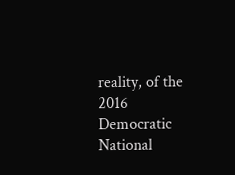reality, of the 2016 Democratic National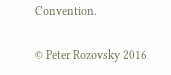Convention.

© Peter Rozovsky 2016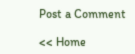Post a Comment

<< Home